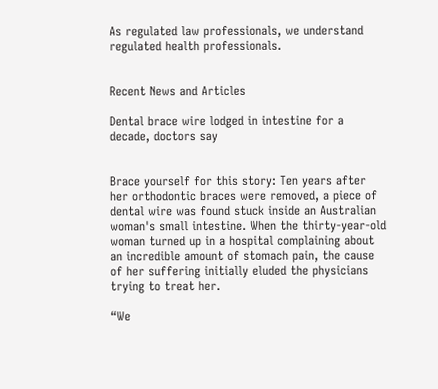As regulated law professionals, we understand regulated health professionals.


Recent News and Articles

Dental brace wire lodged in intestine for a decade, doctors say


Brace yourself for this story: Ten years after her orthodontic braces were removed, a piece of dental wire was found stuck inside an Australian woman's small intestine. When the thirty-year-old woman turned up in a hospital complaining about an incredible amount of stomach pain, the cause of her suffering initially eluded the physicians trying to treat her.

“We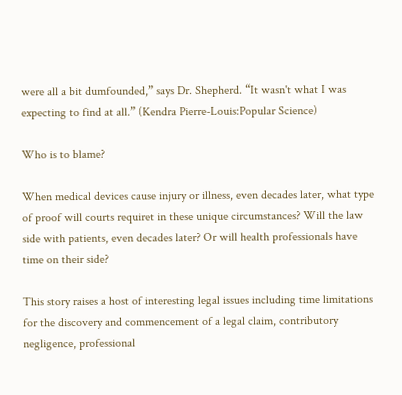were all a bit dumfounded,” says Dr. Shepherd. “It wasn't what I was expecting to find at all.” (Kendra Pierre-Louis:Popular Science)

Who is to blame?

When medical devices cause injury or illness, even decades later, what type of proof will courts requiret in these unique circumstances? Will the law side with patients, even decades later? Or will health professionals have time on their side?

This story raises a host of interesting legal issues including time limitations for the discovery and commencement of a legal claim, contributory negligence, professional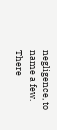negligence, to name a few. There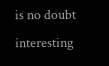is no doubt interesting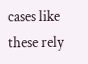cases like these rely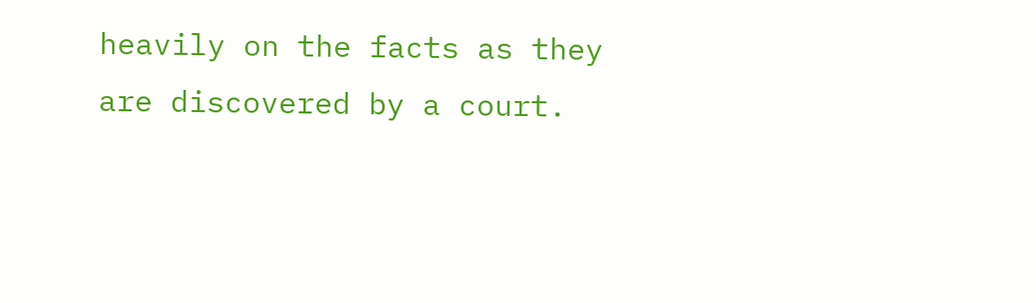heavily on the facts as they are discovered by a court.